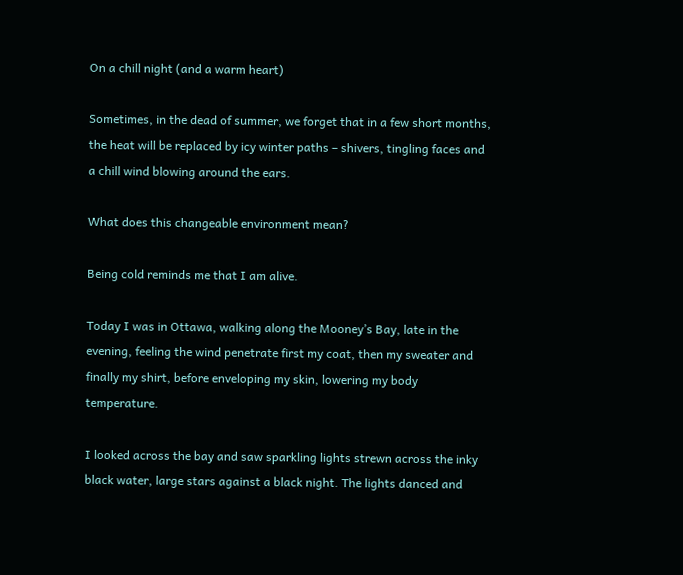On a chill night (and a warm heart)

Sometimes, in the dead of summer, we forget that in a few short months, the heat will be replaced by icy winter paths – shivers, tingling faces and a chill wind blowing around the ears.

What does this changeable environment mean?

Being cold reminds me that I am alive.

Today I was in Ottawa, walking along the Mooney’s Bay, late in the evening, feeling the wind penetrate first my coat, then my sweater and finally my shirt, before enveloping my skin, lowering my body temperature.

I looked across the bay and saw sparkling lights strewn across the inky black water, large stars against a black night. The lights danced and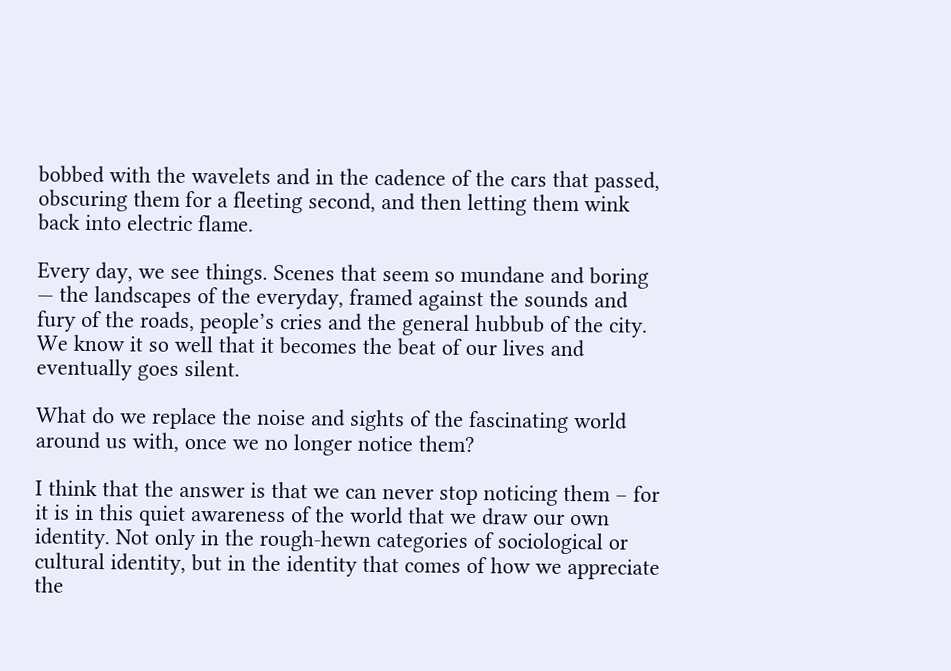bobbed with the wavelets and in the cadence of the cars that passed, obscuring them for a fleeting second, and then letting them wink back into electric flame.

Every day, we see things. Scenes that seem so mundane and boring — the landscapes of the everyday, framed against the sounds and fury of the roads, people’s cries and the general hubbub of the city. We know it so well that it becomes the beat of our lives and eventually goes silent.

What do we replace the noise and sights of the fascinating world around us with, once we no longer notice them?

I think that the answer is that we can never stop noticing them – for it is in this quiet awareness of the world that we draw our own identity. Not only in the rough-hewn categories of sociological or cultural identity, but in the identity that comes of how we appreciate the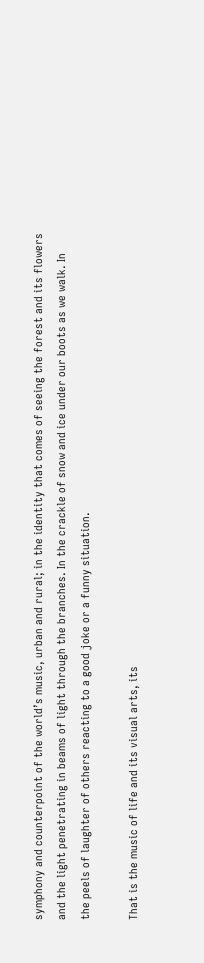symphony and counterpoint of the world’s music, urban and rural; in the identity that comes of seeing the forest and its flowers and the light penetrating in beams of light through the branches. In the crackle of snow and ice under our boots as we walk. In the peels of laughter of others reacting to a good joke or a funny situation.

That is the music of life and its visual arts, its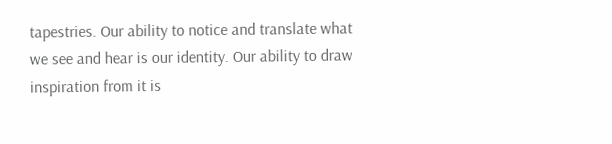tapestries. Our ability to notice and translate what we see and hear is our identity. Our ability to draw inspiration from it is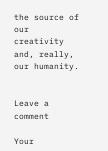the source of our creativity and, really, our humanity.


Leave a comment

Your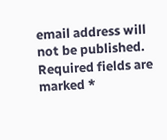email address will not be published. Required fields are marked *